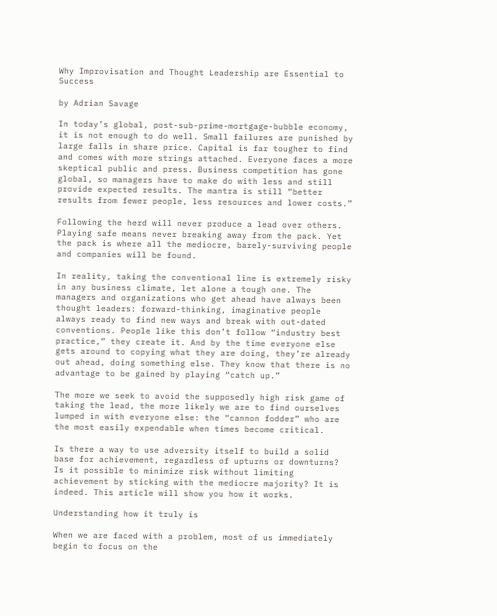Why Improvisation and Thought Leadership are Essential to Success

by Adrian Savage

In today’s global, post-sub-prime-mortgage-bubble economy, it is not enough to do well. Small failures are punished by large falls in share price. Capital is far tougher to find and comes with more strings attached. Everyone faces a more skeptical public and press. Business competition has gone global, so managers have to make do with less and still provide expected results. The mantra is still “better results from fewer people, less resources and lower costs.”

Following the herd will never produce a lead over others. Playing safe means never breaking away from the pack. Yet the pack is where all the mediocre, barely-surviving people and companies will be found.

In reality, taking the conventional line is extremely risky in any business climate, let alone a tough one. The managers and organizations who get ahead have always been thought leaders: forward-thinking, imaginative people always ready to find new ways and break with out-dated conventions. People like this don’t follow “industry best practice,” they create it. And by the time everyone else gets around to copying what they are doing, they’re already out ahead, doing something else. They know that there is no advantage to be gained by playing “catch up.”

The more we seek to avoid the supposedly high risk game of taking the lead, the more likely we are to find ourselves lumped in with everyone else: the “cannon fodder” who are the most easily expendable when times become critical.

Is there a way to use adversity itself to build a solid base for achievement, regardless of upturns or downturns? Is it possible to minimize risk without limiting achievement by sticking with the mediocre majority? It is indeed. This article will show you how it works.

Understanding how it truly is

When we are faced with a problem, most of us immediately begin to focus on the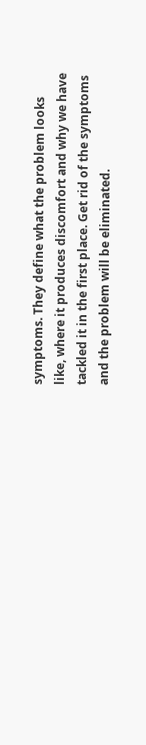symptoms. They define what the problem looks like, where it produces discomfort and why we have tackled it in the first place. Get rid of the symptoms and the problem will be eliminated.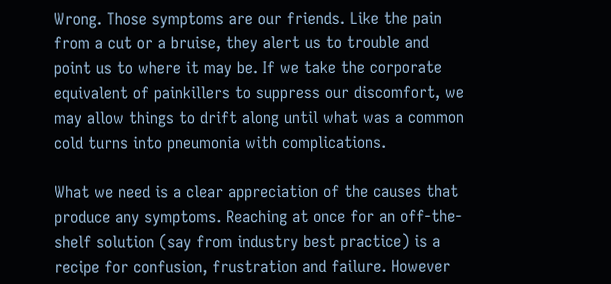Wrong. Those symptoms are our friends. Like the pain from a cut or a bruise, they alert us to trouble and point us to where it may be. If we take the corporate equivalent of painkillers to suppress our discomfort, we may allow things to drift along until what was a common cold turns into pneumonia with complications.

What we need is a clear appreciation of the causes that produce any symptoms. Reaching at once for an off-the-shelf solution (say from industry best practice) is a recipe for confusion, frustration and failure. However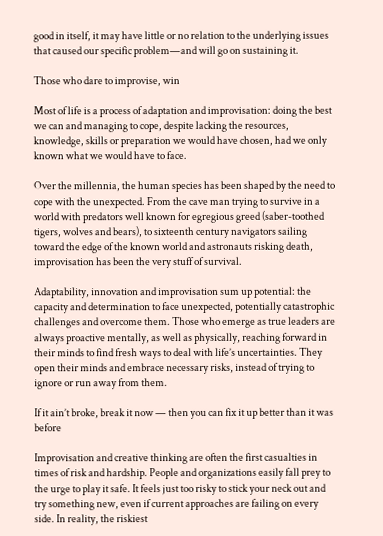good in itself, it may have little or no relation to the underlying issues that caused our specific problem—and will go on sustaining it.

Those who dare to improvise, win

Most of life is a process of adaptation and improvisation: doing the best we can and managing to cope, despite lacking the resources, knowledge, skills or preparation we would have chosen, had we only known what we would have to face.

Over the millennia, the human species has been shaped by the need to cope with the unexpected. From the cave man trying to survive in a world with predators well known for egregious greed (saber-toothed tigers, wolves and bears), to sixteenth century navigators sailing toward the edge of the known world and astronauts risking death, improvisation has been the very stuff of survival.

Adaptability, innovation and improvisation sum up potential: the capacity and determination to face unexpected, potentially catastrophic challenges and overcome them. Those who emerge as true leaders are always proactive mentally, as well as physically, reaching forward in their minds to find fresh ways to deal with life’s uncertainties. They open their minds and embrace necessary risks, instead of trying to ignore or run away from them.

If it ain’t broke, break it now — then you can fix it up better than it was before

Improvisation and creative thinking are often the first casualties in times of risk and hardship. People and organizations easily fall prey to the urge to play it safe. It feels just too risky to stick your neck out and try something new, even if current approaches are failing on every side. In reality, the riskiest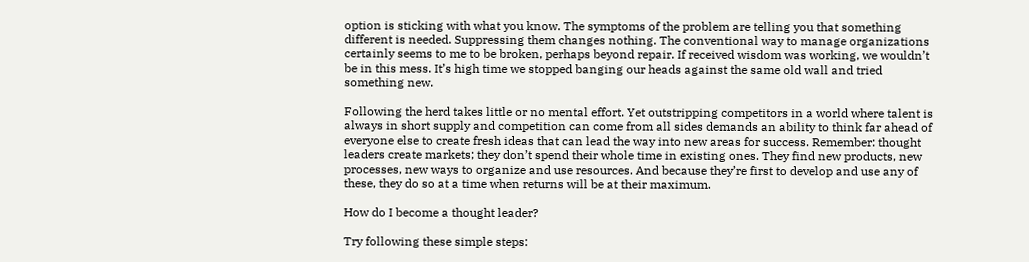option is sticking with what you know. The symptoms of the problem are telling you that something different is needed. Suppressing them changes nothing. The conventional way to manage organizations certainly seems to me to be broken, perhaps beyond repair. If received wisdom was working, we wouldn’t be in this mess. It’s high time we stopped banging our heads against the same old wall and tried something new.

Following the herd takes little or no mental effort. Yet outstripping competitors in a world where talent is always in short supply and competition can come from all sides demands an ability to think far ahead of everyone else to create fresh ideas that can lead the way into new areas for success. Remember: thought leaders create markets; they don’t spend their whole time in existing ones. They find new products, new processes, new ways to organize and use resources. And because they’re first to develop and use any of these, they do so at a time when returns will be at their maximum.

How do I become a thought leader?

Try following these simple steps: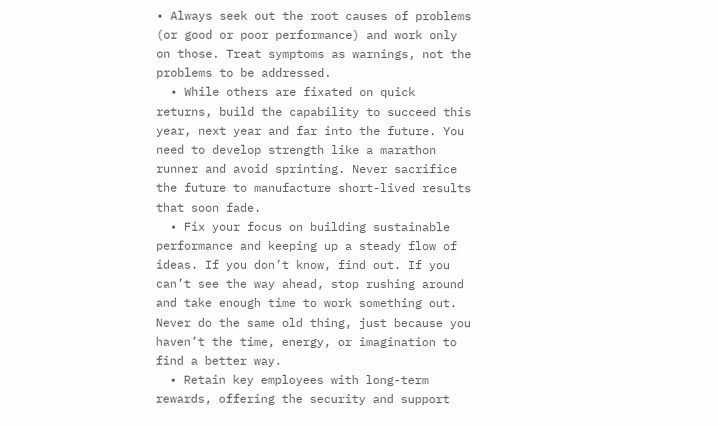• Always seek out the root causes of problems (or good or poor performance) and work only on those. Treat symptoms as warnings, not the problems to be addressed.
  • While others are fixated on quick returns, build the capability to succeed this year, next year and far into the future. You need to develop strength like a marathon runner and avoid sprinting. Never sacrifice the future to manufacture short-lived results that soon fade.
  • Fix your focus on building sustainable performance and keeping up a steady flow of ideas. If you don’t know, find out. If you can’t see the way ahead, stop rushing around and take enough time to work something out. Never do the same old thing, just because you haven’t the time, energy, or imagination to find a better way.
  • Retain key employees with long-term rewards, offering the security and support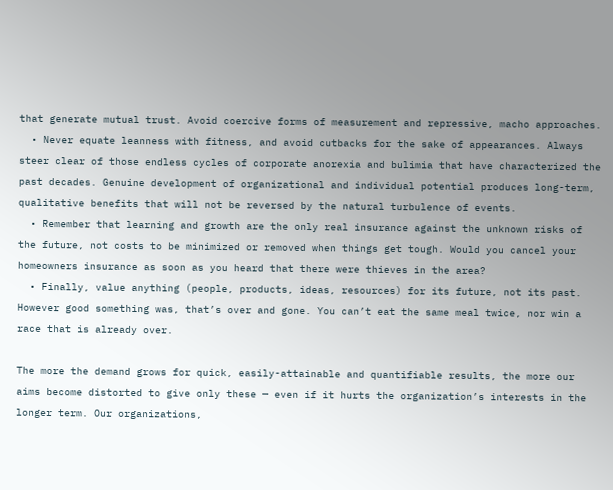that generate mutual trust. Avoid coercive forms of measurement and repressive, macho approaches.
  • Never equate leanness with fitness, and avoid cutbacks for the sake of appearances. Always steer clear of those endless cycles of corporate anorexia and bulimia that have characterized the past decades. Genuine development of organizational and individual potential produces long-term, qualitative benefits that will not be reversed by the natural turbulence of events.
  • Remember that learning and growth are the only real insurance against the unknown risks of the future, not costs to be minimized or removed when things get tough. Would you cancel your homeowners insurance as soon as you heard that there were thieves in the area?
  • Finally, value anything (people, products, ideas, resources) for its future, not its past. However good something was, that’s over and gone. You can’t eat the same meal twice, nor win a race that is already over.

The more the demand grows for quick, easily-attainable and quantifiable results, the more our aims become distorted to give only these — even if it hurts the organization’s interests in the longer term. Our organizations,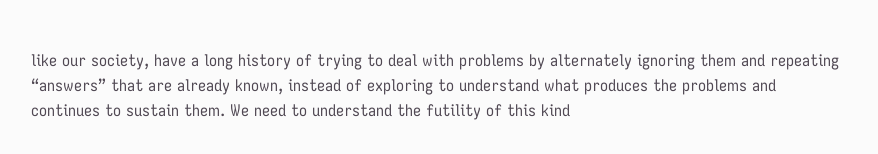like our society, have a long history of trying to deal with problems by alternately ignoring them and repeating “answers” that are already known, instead of exploring to understand what produces the problems and continues to sustain them. We need to understand the futility of this kind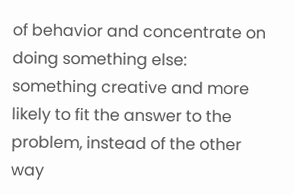of behavior and concentrate on doing something else: something creative and more likely to fit the answer to the problem, instead of the other way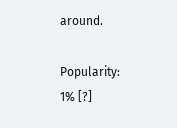around.

Popularity: 1% [?]